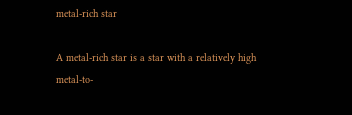metal-rich star

A metal-rich star is a star with a relatively high metal-to-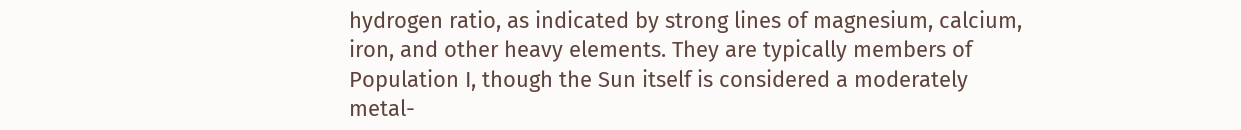hydrogen ratio, as indicated by strong lines of magnesium, calcium, iron, and other heavy elements. They are typically members of Population I, though the Sun itself is considered a moderately metal-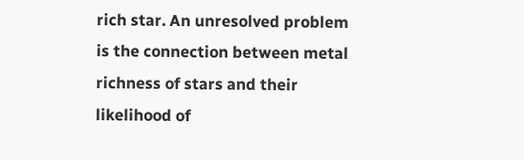rich star. An unresolved problem is the connection between metal richness of stars and their likelihood of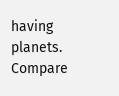having planets. Compare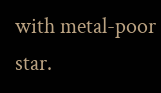with metal-poor star.